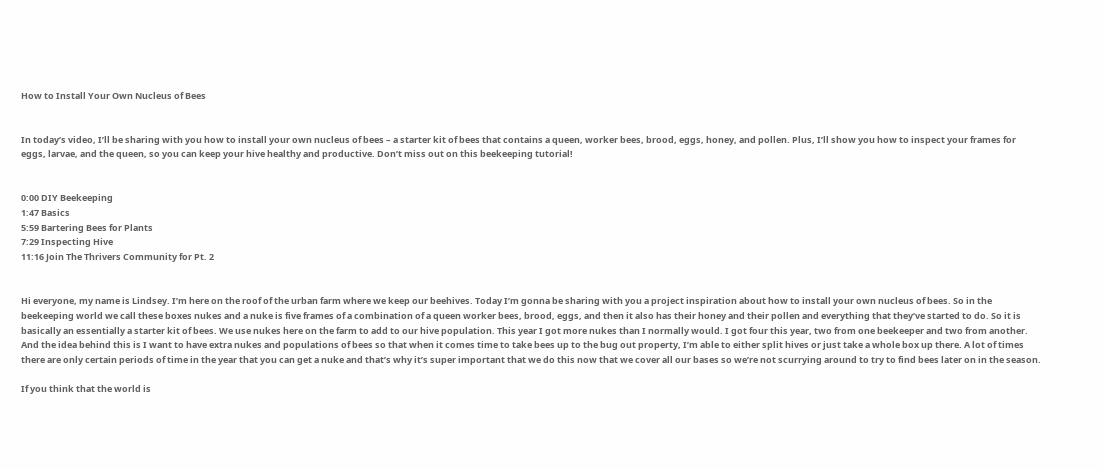How to Install Your Own Nucleus of Bees


In today’s video, I’ll be sharing with you how to install your own nucleus of bees – a starter kit of bees that contains a queen, worker bees, brood, eggs, honey, and pollen. Plus, I’ll show you how to inspect your frames for eggs, larvae, and the queen, so you can keep your hive healthy and productive. Don’t miss out on this beekeeping tutorial!


0:00 DIY Beekeeping
1:47 Basics
5:59 Bartering Bees for Plants
7:29 Inspecting Hive
11:16 Join The Thrivers Community for Pt. 2


Hi everyone, my name is Lindsey. I’m here on the roof of the urban farm where we keep our beehives. Today I’m gonna be sharing with you a project inspiration about how to install your own nucleus of bees. So in the beekeeping world we call these boxes nukes and a nuke is five frames of a combination of a queen worker bees, brood, eggs, and then it also has their honey and their pollen and everything that they’ve started to do. So it is basically an essentially a starter kit of bees. We use nukes here on the farm to add to our hive population. This year I got more nukes than I normally would. I got four this year, two from one beekeeper and two from another. And the idea behind this is I want to have extra nukes and populations of bees so that when it comes time to take bees up to the bug out property, I’m able to either split hives or just take a whole box up there. A lot of times there are only certain periods of time in the year that you can get a nuke and that’s why it’s super important that we do this now that we cover all our bases so we’re not scurrying around to try to find bees later on in the season.

If you think that the world is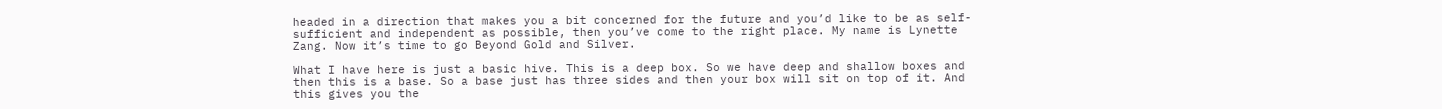headed in a direction that makes you a bit concerned for the future and you’d like to be as self-sufficient and independent as possible, then you’ve come to the right place. My name is Lynette Zang. Now it’s time to go Beyond Gold and Silver.

What I have here is just a basic hive. This is a deep box. So we have deep and shallow boxes and then this is a base. So a base just has three sides and then your box will sit on top of it. And this gives you the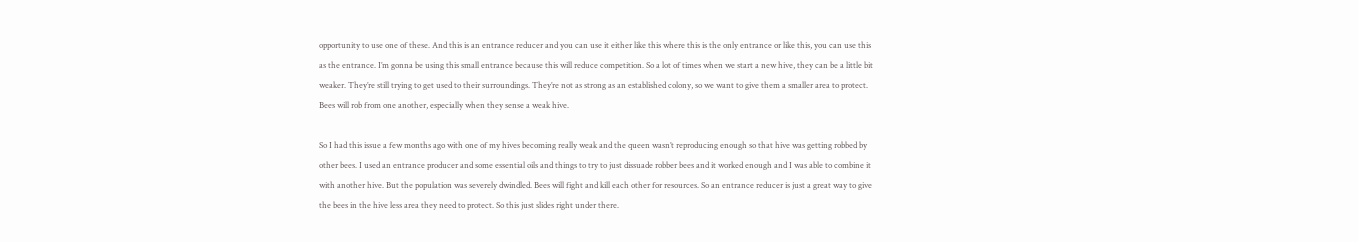opportunity to use one of these. And this is an entrance reducer and you can use it either like this where this is the only entrance or like this, you can use this as the entrance. I’m gonna be using this small entrance because this will reduce competition. So a lot of times when we start a new hive, they can be a little bit weaker. They’re still trying to get used to their surroundings. They’re not as strong as an established colony, so we want to give them a smaller area to protect. Bees will rob from one another, especially when they sense a weak hive.

So I had this issue a few months ago with one of my hives becoming really weak and the queen wasn’t reproducing enough so that hive was getting robbed by other bees. I used an entrance producer and some essential oils and things to try to just dissuade robber bees and it worked enough and I was able to combine it with another hive. But the population was severely dwindled. Bees will fight and kill each other for resources. So an entrance reducer is just a great way to give the bees in the hive less area they need to protect. So this just slides right under there.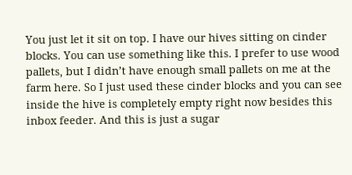You just let it sit on top. I have our hives sitting on cinder blocks. You can use something like this. I prefer to use wood pallets, but I didn’t have enough small pallets on me at the farm here. So I just used these cinder blocks and you can see inside the hive is completely empty right now besides this inbox feeder. And this is just a sugar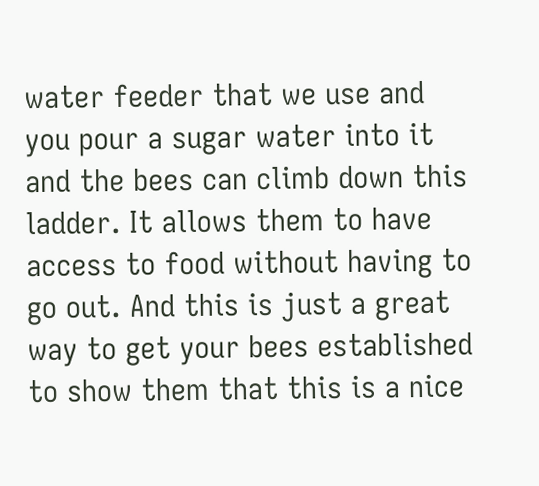water feeder that we use and you pour a sugar water into it and the bees can climb down this ladder. It allows them to have access to food without having to go out. And this is just a great way to get your bees established to show them that this is a nice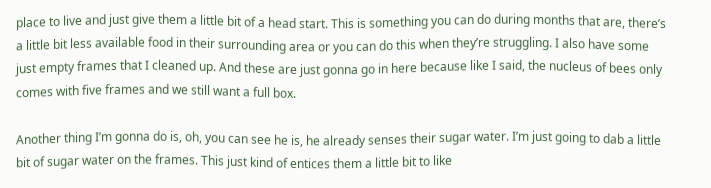place to live and just give them a little bit of a head start. This is something you can do during months that are, there’s a little bit less available food in their surrounding area or you can do this when they’re struggling. I also have some just empty frames that I cleaned up. And these are just gonna go in here because like I said, the nucleus of bees only comes with five frames and we still want a full box.

Another thing I’m gonna do is, oh, you can see he is, he already senses their sugar water. I’m just going to dab a little bit of sugar water on the frames. This just kind of entices them a little bit to like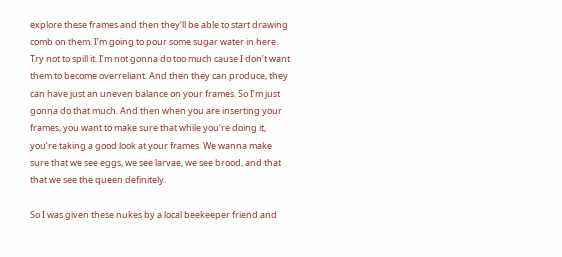explore these frames and then they’ll be able to start drawing comb on them. I’m going to pour some sugar water in here. Try not to spill it. I’m not gonna do too much cause I don’t want them to become overreliant. And then they can produce, they can have just an uneven balance on your frames. So I’m just gonna do that much. And then when you are inserting your frames, you want to make sure that while you’re doing it, you’re taking a good look at your frames. We wanna make sure that we see eggs, we see larvae, we see brood, and that that we see the queen definitely.

So I was given these nukes by a local beekeeper friend and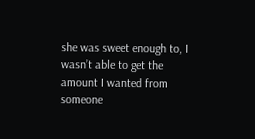she was sweet enough to, I wasn’t able to get the amount I wanted from someone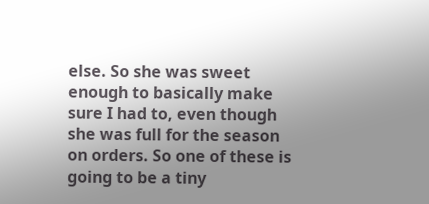else. So she was sweet enough to basically make sure I had to, even though she was full for the season on orders. So one of these is going to be a tiny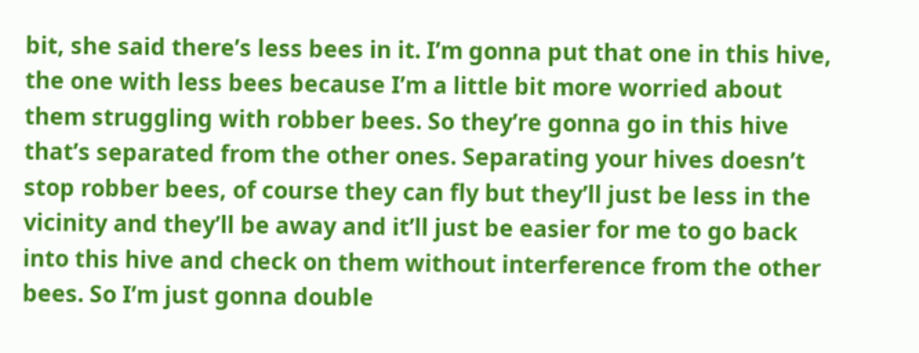bit, she said there’s less bees in it. I’m gonna put that one in this hive, the one with less bees because I’m a little bit more worried about them struggling with robber bees. So they’re gonna go in this hive that’s separated from the other ones. Separating your hives doesn’t stop robber bees, of course they can fly but they’ll just be less in the vicinity and they’ll be away and it’ll just be easier for me to go back into this hive and check on them without interference from the other bees. So I’m just gonna double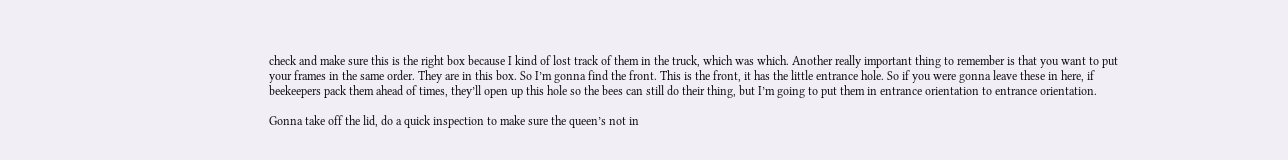check and make sure this is the right box because I kind of lost track of them in the truck, which was which. Another really important thing to remember is that you want to put your frames in the same order. They are in this box. So I’m gonna find the front. This is the front, it has the little entrance hole. So if you were gonna leave these in here, if beekeepers pack them ahead of times, they’ll open up this hole so the bees can still do their thing, but I’m going to put them in entrance orientation to entrance orientation.

Gonna take off the lid, do a quick inspection to make sure the queen’s not in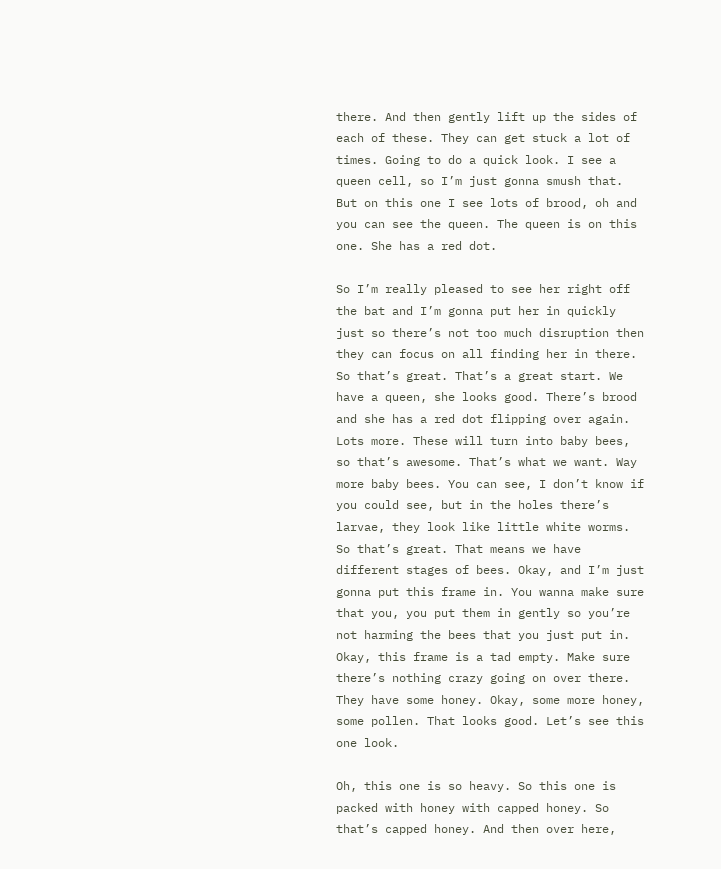there. And then gently lift up the sides of each of these. They can get stuck a lot of times. Going to do a quick look. I see a queen cell, so I’m just gonna smush that. But on this one I see lots of brood, oh and you can see the queen. The queen is on this one. She has a red dot.

So I’m really pleased to see her right off the bat and I’m gonna put her in quickly just so there’s not too much disruption then they can focus on all finding her in there. So that’s great. That’s a great start. We have a queen, she looks good. There’s brood and she has a red dot flipping over again. Lots more. These will turn into baby bees, so that’s awesome. That’s what we want. Way more baby bees. You can see, I don’t know if you could see, but in the holes there’s larvae, they look like little white worms. So that’s great. That means we have different stages of bees. Okay, and I’m just gonna put this frame in. You wanna make sure that you, you put them in gently so you’re not harming the bees that you just put in. Okay, this frame is a tad empty. Make sure there’s nothing crazy going on over there. They have some honey. Okay, some more honey, some pollen. That looks good. Let’s see this one look.

Oh, this one is so heavy. So this one is packed with honey with capped honey. So that’s capped honey. And then over here,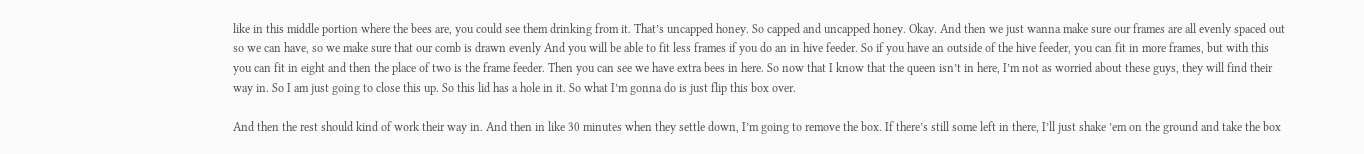like in this middle portion where the bees are, you could see them drinking from it. That’s uncapped honey. So capped and uncapped honey. Okay. And then we just wanna make sure our frames are all evenly spaced out so we can have, so we make sure that our comb is drawn evenly And you will be able to fit less frames if you do an in hive feeder. So if you have an outside of the hive feeder, you can fit in more frames, but with this you can fit in eight and then the place of two is the frame feeder. Then you can see we have extra bees in here. So now that I know that the queen isn’t in here, I’m not as worried about these guys, they will find their way in. So I am just going to close this up. So this lid has a hole in it. So what I’m gonna do is just flip this box over.

And then the rest should kind of work their way in. And then in like 30 minutes when they settle down, I’m going to remove the box. If there’s still some left in there, I’ll just shake ’em on the ground and take the box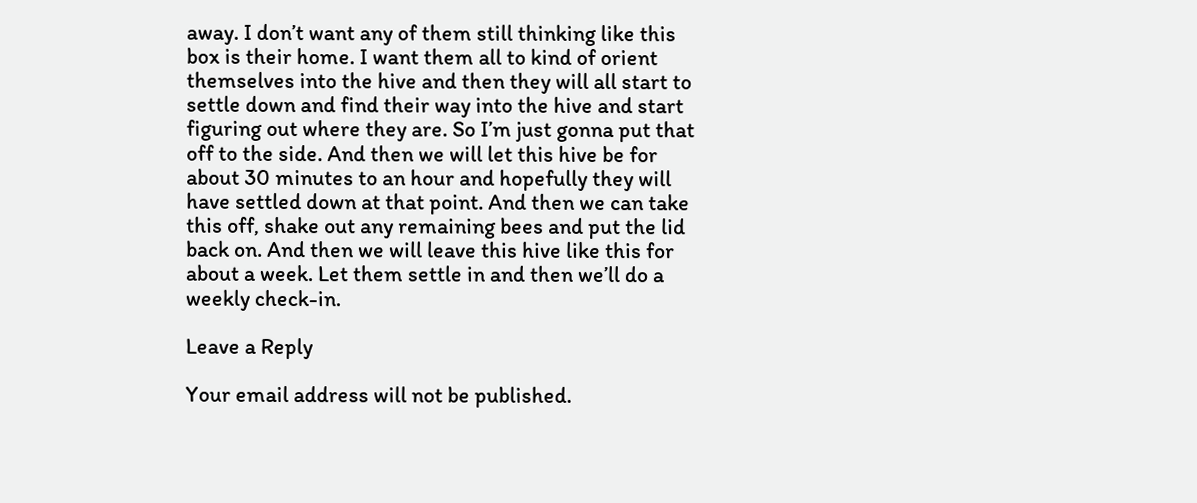away. I don’t want any of them still thinking like this box is their home. I want them all to kind of orient themselves into the hive and then they will all start to settle down and find their way into the hive and start figuring out where they are. So I’m just gonna put that off to the side. And then we will let this hive be for about 30 minutes to an hour and hopefully they will have settled down at that point. And then we can take this off, shake out any remaining bees and put the lid back on. And then we will leave this hive like this for about a week. Let them settle in and then we’ll do a weekly check-in.

Leave a Reply

Your email address will not be published.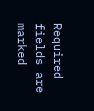Required fields are marked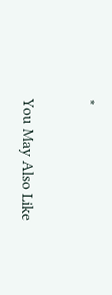*

You May Also Like